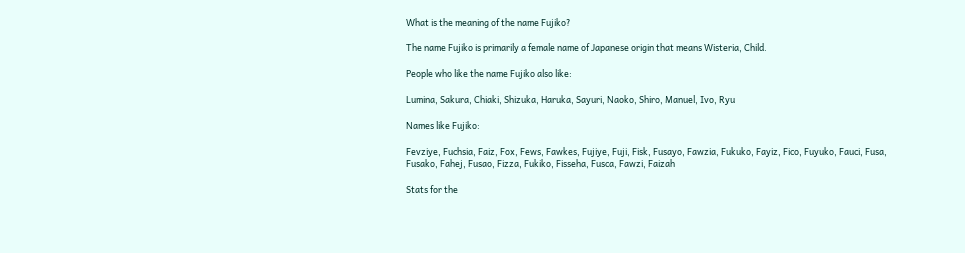What is the meaning of the name Fujiko?

The name Fujiko is primarily a female name of Japanese origin that means Wisteria, Child.

People who like the name Fujiko also like:

Lumina, Sakura, Chiaki, Shizuka, Haruka, Sayuri, Naoko, Shiro, Manuel, Ivo, Ryu

Names like Fujiko:

Fevziye, Fuchsia, Faiz, Fox, Fews, Fawkes, Fujiye, Fuji, Fisk, Fusayo, Fawzia, Fukuko, Fayiz, Fico, Fuyuko, Fauci, Fusa, Fusako, Fahej, Fusao, Fizza, Fukiko, Fisseha, Fusca, Fawzi, Faizah

Stats for the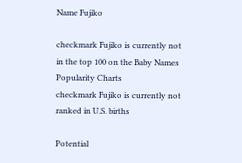Name Fujiko

checkmark Fujiko is currently not in the top 100 on the Baby Names Popularity Charts
checkmark Fujiko is currently not ranked in U.S. births

Potential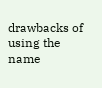drawbacks of using the name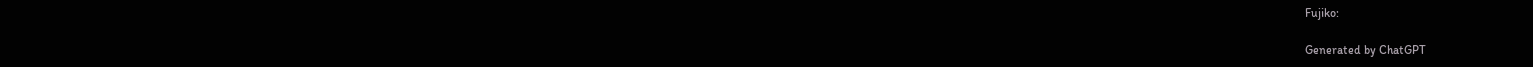Fujiko:

Generated by ChatGPT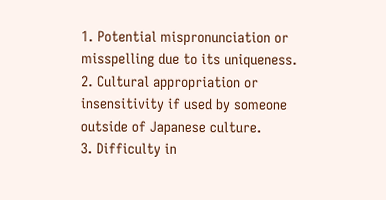1. Potential mispronunciation or misspelling due to its uniqueness.
2. Cultural appropriation or insensitivity if used by someone outside of Japanese culture.
3. Difficulty in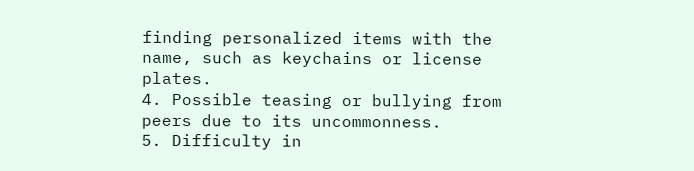finding personalized items with the name, such as keychains or license plates.
4. Possible teasing or bullying from peers due to its uncommonness.
5. Difficulty in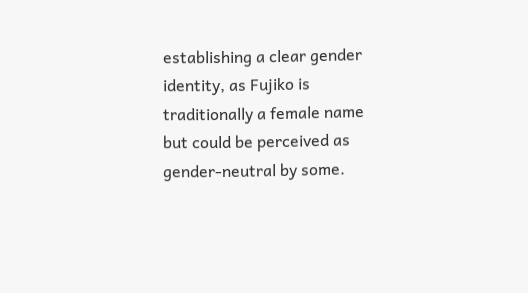establishing a clear gender identity, as Fujiko is traditionally a female name but could be perceived as gender-neutral by some.